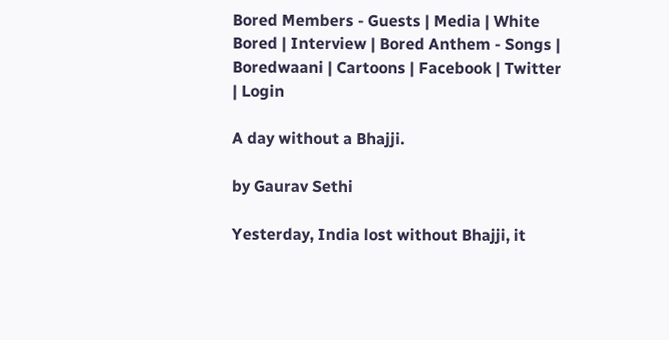Bored Members - Guests | Media | White Bored | Interview | Bored Anthem - Songs | Boredwaani | Cartoons | Facebook | Twitter | Login

A day without a Bhajji.

by Gaurav Sethi

Yesterday, India lost without Bhajji, it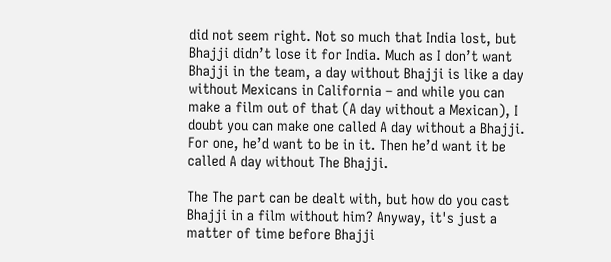did not seem right. Not so much that India lost, but Bhajji didn’t lose it for India. Much as I don’t want Bhajji in the team, a day without Bhajji is like a day without Mexicans in California – and while you can make a film out of that (A day without a Mexican), I doubt you can make one called A day without a Bhajji. For one, he’d want to be in it. Then he’d want it be called A day without The Bhajji.

The The part can be dealt with, but how do you cast Bhajji in a film without him? Anyway, it's just a matter of time before Bhajji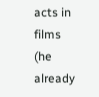acts in films (he already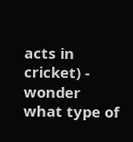acts in cricket) - wonder what type of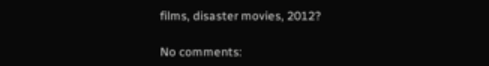films, disaster movies, 2012?

No comments: